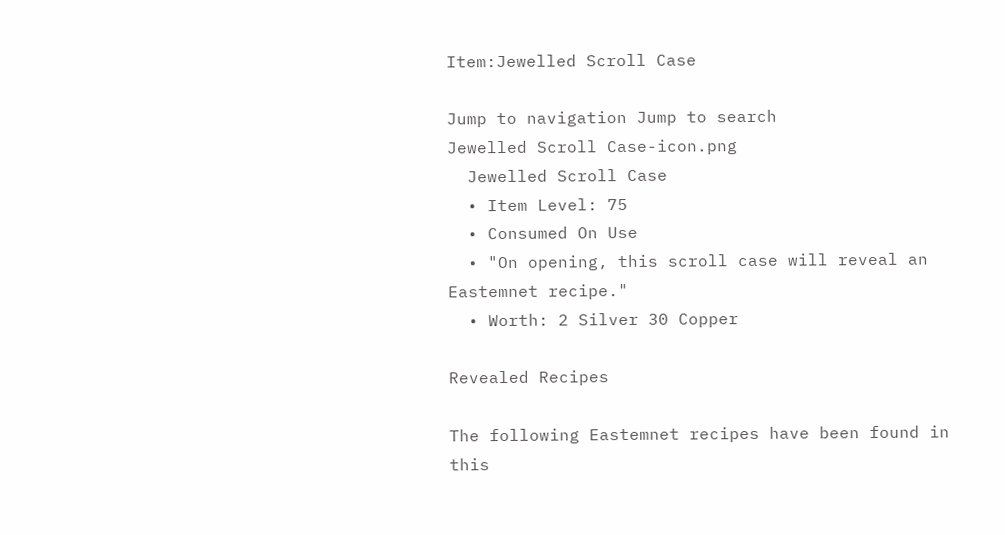Item:Jewelled Scroll Case

Jump to navigation Jump to search
Jewelled Scroll Case-icon.png
  Jewelled Scroll Case
  • Item Level: 75
  • Consumed On Use
  • "On opening, this scroll case will reveal an Eastemnet recipe."
  • Worth: 2 Silver 30 Copper

Revealed Recipes

The following Eastemnet recipes have been found in this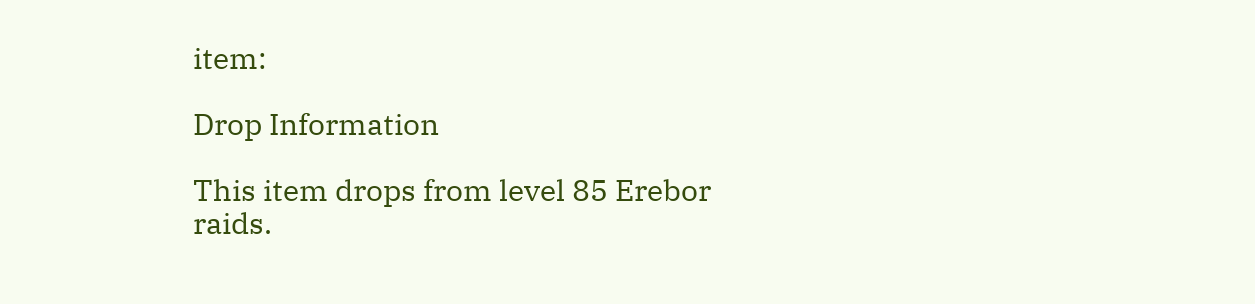item:

Drop Information

This item drops from level 85 Erebor raids.